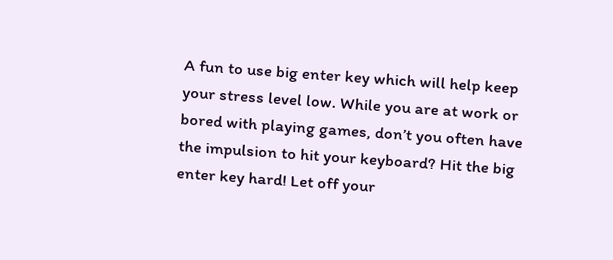A fun to use big enter key which will help keep your stress level low. While you are at work or bored with playing games, don’t you often have the impulsion to hit your keyboard? Hit the big enter key hard! Let off your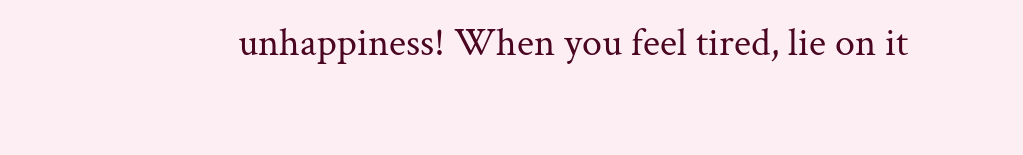unhappiness! When you feel tired, lie on it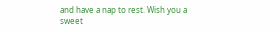and have a nap to rest. Wish you a sweet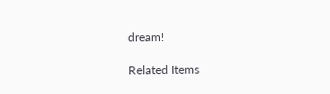dream!

Related Items